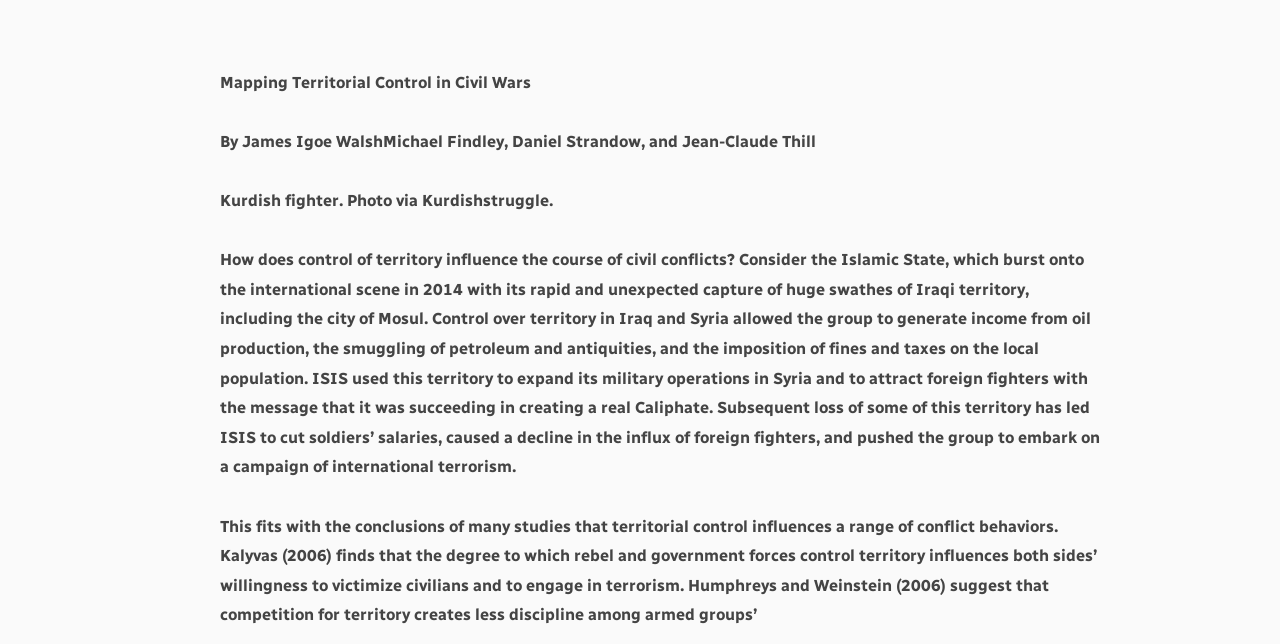Mapping Territorial Control in Civil Wars

By James Igoe WalshMichael Findley, Daniel Strandow, and Jean-Claude Thill

Kurdish fighter. Photo via Kurdishstruggle.

How does control of territory influence the course of civil conflicts? Consider the Islamic State, which burst onto the international scene in 2014 with its rapid and unexpected capture of huge swathes of Iraqi territory, including the city of Mosul. Control over territory in Iraq and Syria allowed the group to generate income from oil production, the smuggling of petroleum and antiquities, and the imposition of fines and taxes on the local population. ISIS used this territory to expand its military operations in Syria and to attract foreign fighters with the message that it was succeeding in creating a real Caliphate. Subsequent loss of some of this territory has led ISIS to cut soldiers’ salaries, caused a decline in the influx of foreign fighters, and pushed the group to embark on a campaign of international terrorism.

This fits with the conclusions of many studies that territorial control influences a range of conflict behaviors. Kalyvas (2006) finds that the degree to which rebel and government forces control territory influences both sides’ willingness to victimize civilians and to engage in terrorism. Humphreys and Weinstein (2006) suggest that competition for territory creates less discipline among armed groups’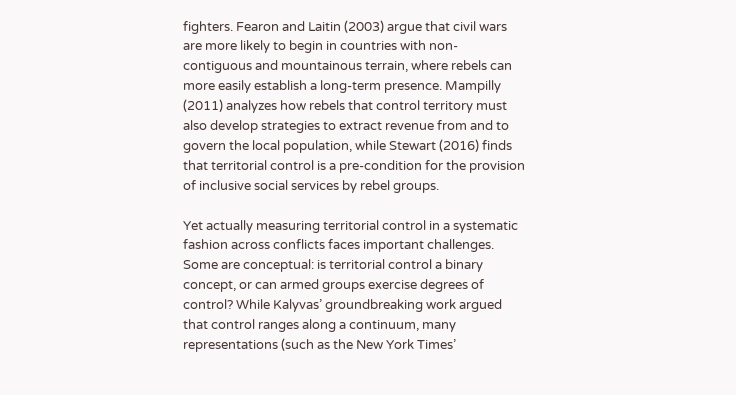fighters. Fearon and Laitin (2003) argue that civil wars are more likely to begin in countries with non-contiguous and mountainous terrain, where rebels can more easily establish a long-term presence. Mampilly (2011) analyzes how rebels that control territory must also develop strategies to extract revenue from and to govern the local population, while Stewart (2016) finds that territorial control is a pre-condition for the provision of inclusive social services by rebel groups.

Yet actually measuring territorial control in a systematic fashion across conflicts faces important challenges. Some are conceptual: is territorial control a binary concept, or can armed groups exercise degrees of control? While Kalyvas’ groundbreaking work argued that control ranges along a continuum, many representations (such as the New York Times’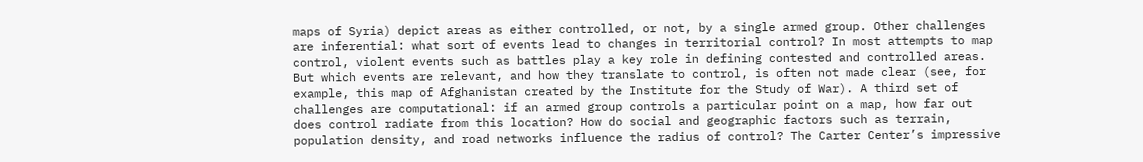maps of Syria) depict areas as either controlled, or not, by a single armed group. Other challenges are inferential: what sort of events lead to changes in territorial control? In most attempts to map control, violent events such as battles play a key role in defining contested and controlled areas. But which events are relevant, and how they translate to control, is often not made clear (see, for example, this map of Afghanistan created by the Institute for the Study of War). A third set of challenges are computational: if an armed group controls a particular point on a map, how far out does control radiate from this location? How do social and geographic factors such as terrain, population density, and road networks influence the radius of control? The Carter Center’s impressive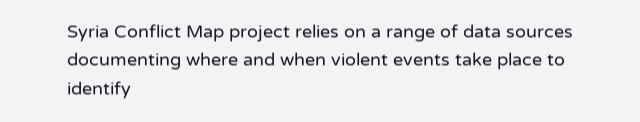Syria Conflict Map project relies on a range of data sources documenting where and when violent events take place to identify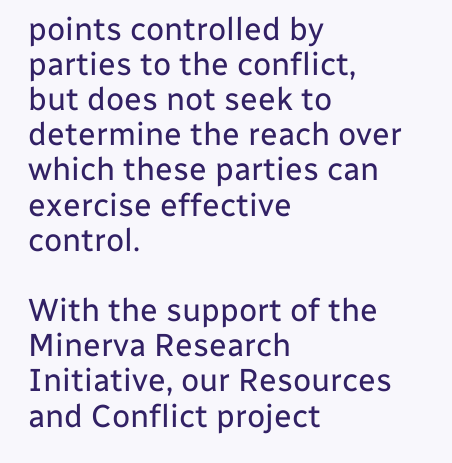points controlled by parties to the conflict, but does not seek to determine the reach over which these parties can exercise effective control.

With the support of the Minerva Research Initiative, our Resources and Conflict project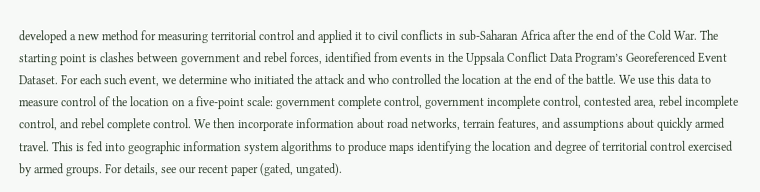developed a new method for measuring territorial control and applied it to civil conflicts in sub-Saharan Africa after the end of the Cold War. The starting point is clashes between government and rebel forces, identified from events in the Uppsala Conflict Data Program’s Georeferenced Event Dataset. For each such event, we determine who initiated the attack and who controlled the location at the end of the battle. We use this data to measure control of the location on a five-point scale: government complete control, government incomplete control, contested area, rebel incomplete control, and rebel complete control. We then incorporate information about road networks, terrain features, and assumptions about quickly armed travel. This is fed into geographic information system algorithms to produce maps identifying the location and degree of territorial control exercised by armed groups. For details, see our recent paper (gated, ungated).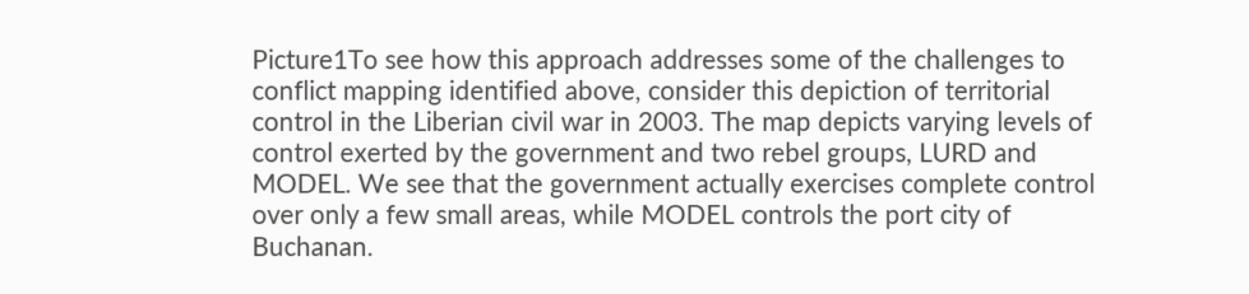Picture1To see how this approach addresses some of the challenges to conflict mapping identified above, consider this depiction of territorial control in the Liberian civil war in 2003. The map depicts varying levels of control exerted by the government and two rebel groups, LURD and MODEL. We see that the government actually exercises complete control over only a few small areas, while MODEL controls the port city of Buchanan.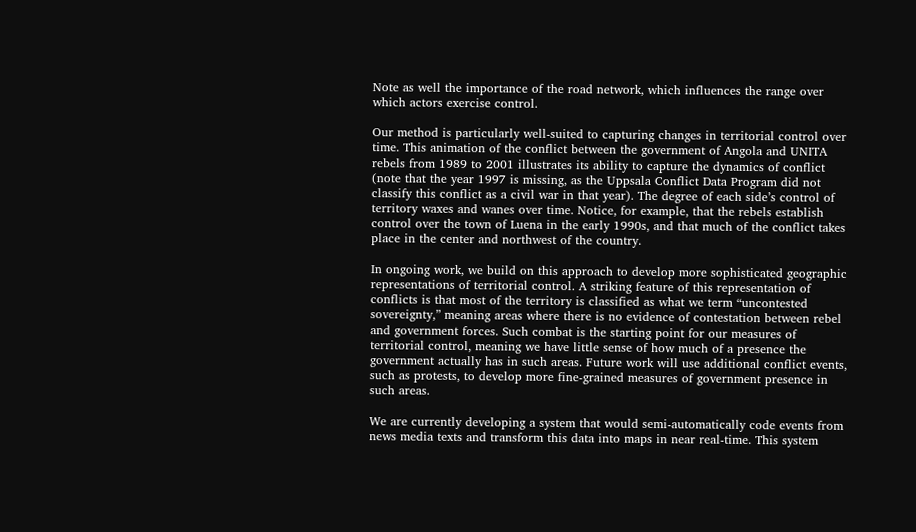Note as well the importance of the road network, which influences the range over which actors exercise control.

Our method is particularly well-suited to capturing changes in territorial control over time. This animation of the conflict between the government of Angola and UNITA rebels from 1989 to 2001 illustrates its ability to capture the dynamics of conflict (note that the year 1997 is missing, as the Uppsala Conflict Data Program did not classify this conflict as a civil war in that year). The degree of each side’s control of territory waxes and wanes over time. Notice, for example, that the rebels establish control over the town of Luena in the early 1990s, and that much of the conflict takes place in the center and northwest of the country.

In ongoing work, we build on this approach to develop more sophisticated geographic representations of territorial control. A striking feature of this representation of conflicts is that most of the territory is classified as what we term “uncontested sovereignty,” meaning areas where there is no evidence of contestation between rebel and government forces. Such combat is the starting point for our measures of territorial control, meaning we have little sense of how much of a presence the government actually has in such areas. Future work will use additional conflict events, such as protests, to develop more fine-grained measures of government presence in such areas.

We are currently developing a system that would semi-automatically code events from news media texts and transform this data into maps in near real-time. This system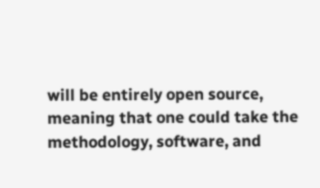will be entirely open source, meaning that one could take the methodology, software, and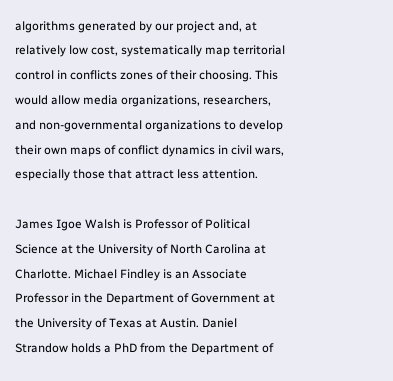algorithms generated by our project and, at relatively low cost, systematically map territorial control in conflicts zones of their choosing. This would allow media organizations, researchers, and non-governmental organizations to develop their own maps of conflict dynamics in civil wars, especially those that attract less attention.

James Igoe Walsh is Professor of Political Science at the University of North Carolina at Charlotte. Michael Findley is an Associate Professor in the Department of Government at the University of Texas at Austin. Daniel Strandow holds a PhD from the Department of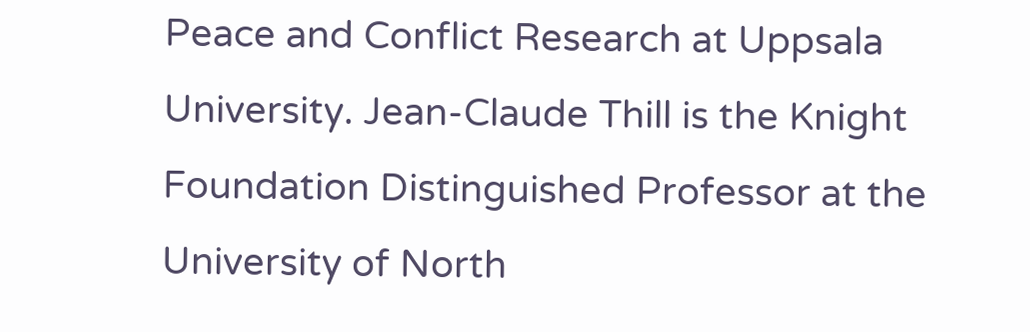Peace and Conflict Research at Uppsala University. Jean-Claude Thill is the Knight Foundation Distinguished Professor at the University of North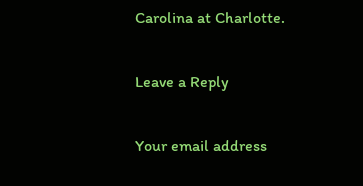Carolina at Charlotte.

Leave a Reply

Your email address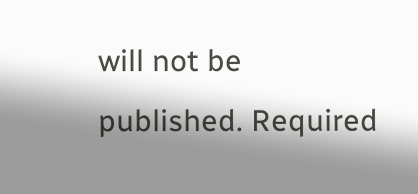will not be published. Required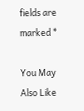fields are marked *

You May Also Like